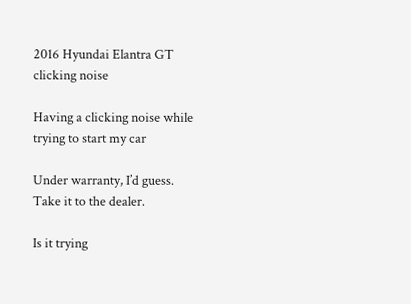2016 Hyundai Elantra GT clicking noise

Having a clicking noise while trying to start my car

Under warranty, I’d guess. Take it to the dealer.

Is it trying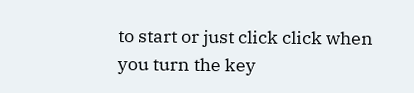to start or just click click when you turn the key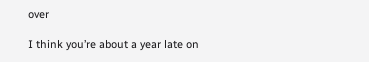over

I think you’re about a year late on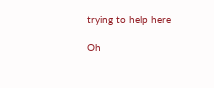trying to help here

Oh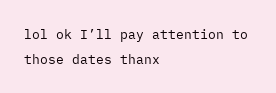lol ok I’ll pay attention to those dates thanx